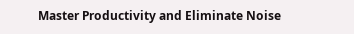Master Productivity and Eliminate Noise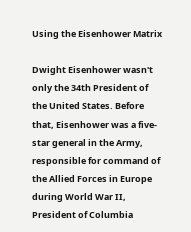Using the Eisenhower Matrix

Dwight Eisenhower wasn't only the 34th President of the United States. Before that, Eisenhower was a five-star general in the Army, responsible for command of the Allied Forces in Europe during World War II, President of Columbia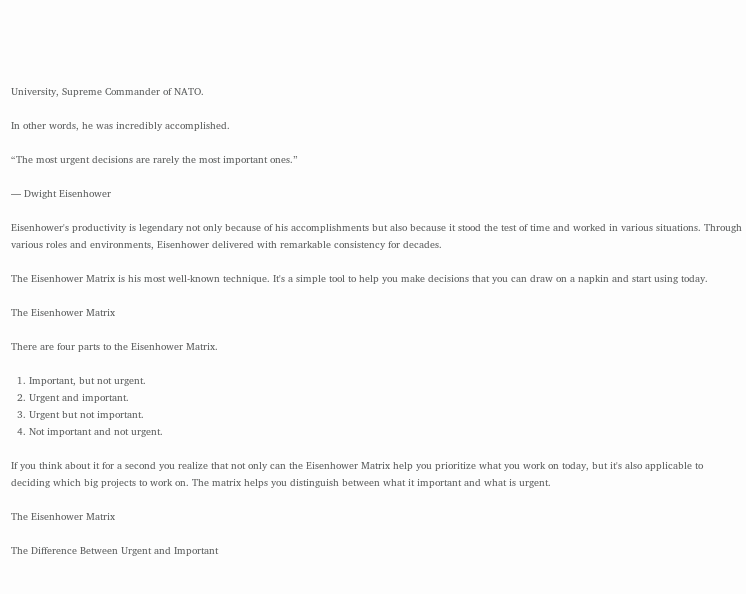University, Supreme Commander of NATO.

In other words, he was incredibly accomplished.

“The most urgent decisions are rarely the most important ones.”

— Dwight Eisenhower

Eisenhower's productivity is legendary not only because of his accomplishments but also because it stood the test of time and worked in various situations. Through various roles and environments, Eisenhower delivered with remarkable consistency for decades.

The Eisenhower Matrix is his most well-known technique. It's a simple tool to help you make decisions that you can draw on a napkin and start using today.

The Eisenhower Matrix

There are four parts to the Eisenhower Matrix.

  1. Important, but not urgent.
  2. Urgent and important.
  3. Urgent but not important.
  4. Not important and not urgent.

If you think about it for a second you realize that not only can the Eisenhower Matrix help you prioritize what you work on today, but it's also applicable to deciding which big projects to work on. The matrix helps you distinguish between what it important and what is urgent.

The Eisenhower Matrix

The Difference Between Urgent and Important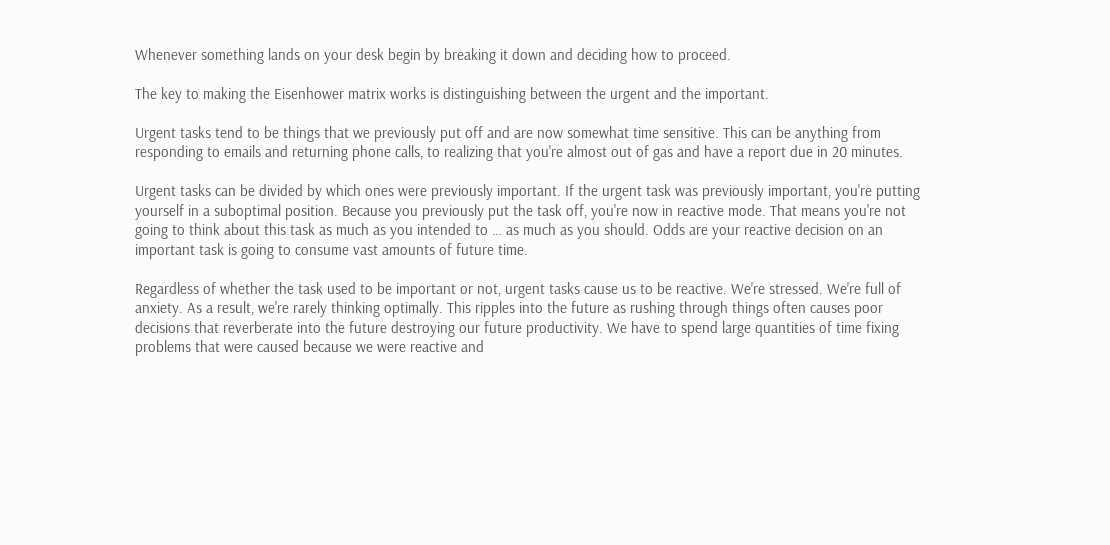Whenever something lands on your desk begin by breaking it down and deciding how to proceed.

The key to making the Eisenhower matrix works is distinguishing between the urgent and the important.

Urgent tasks tend to be things that we previously put off and are now somewhat time sensitive. This can be anything from responding to emails and returning phone calls, to realizing that you're almost out of gas and have a report due in 20 minutes.

Urgent tasks can be divided by which ones were previously important. If the urgent task was previously important, you're putting yourself in a suboptimal position. Because you previously put the task off, you're now in reactive mode. That means you're not going to think about this task as much as you intended to … as much as you should. Odds are your reactive decision on an important task is going to consume vast amounts of future time.

Regardless of whether the task used to be important or not, urgent tasks cause us to be reactive. We're stressed. We're full of anxiety. As a result, we're rarely thinking optimally. This ripples into the future as rushing through things often causes poor decisions that reverberate into the future destroying our future productivity. We have to spend large quantities of time fixing problems that were caused because we were reactive and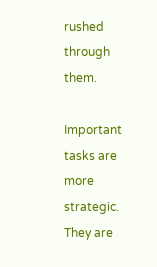rushed through them.

Important tasks are more strategic. They are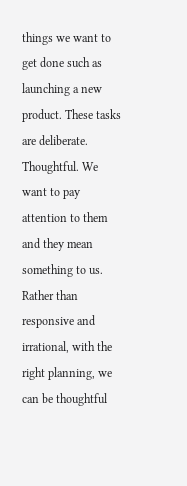things we want to get done such as launching a new product. These tasks are deliberate. Thoughtful. We want to pay attention to them and they mean something to us. Rather than responsive and irrational, with the right planning, we can be thoughtful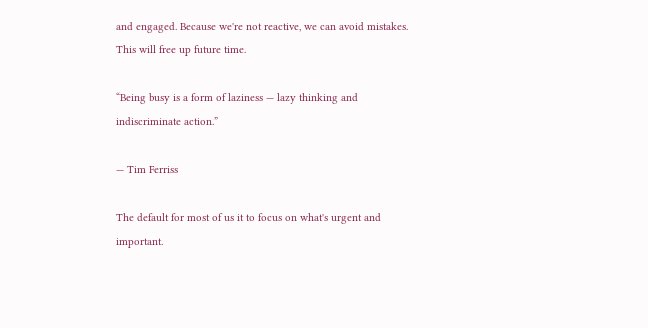and engaged. Because we're not reactive, we can avoid mistakes. This will free up future time.

“Being busy is a form of laziness — lazy thinking and indiscriminate action.”

— Tim Ferriss

The default for most of us it to focus on what's urgent and important.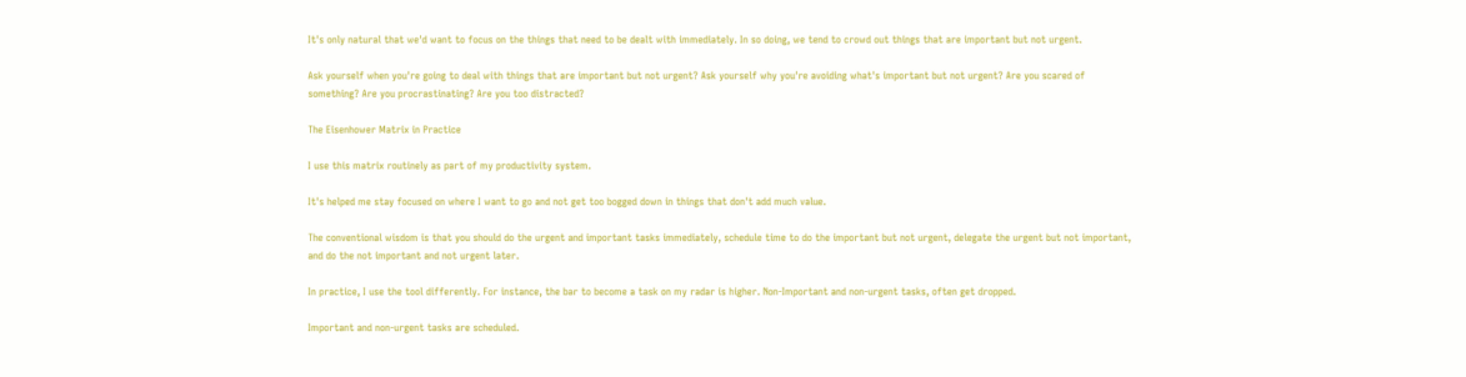It's only natural that we'd want to focus on the things that need to be dealt with immediately. In so doing, we tend to crowd out things that are important but not urgent.

Ask yourself when you're going to deal with things that are important but not urgent? Ask yourself why you're avoiding what's important but not urgent? Are you scared of something? Are you procrastinating? Are you too distracted?

The Eisenhower Matrix in Practice

I use this matrix routinely as part of my productivity system.

It's helped me stay focused on where I want to go and not get too bogged down in things that don't add much value.

The conventional wisdom is that you should do the urgent and important tasks immediately, schedule time to do the important but not urgent, delegate the urgent but not important, and do the not important and not urgent later.

In practice, I use the tool differently. For instance, the bar to become a task on my radar is higher. Non-Important and non-urgent tasks, often get dropped.

Important and non-urgent tasks are scheduled.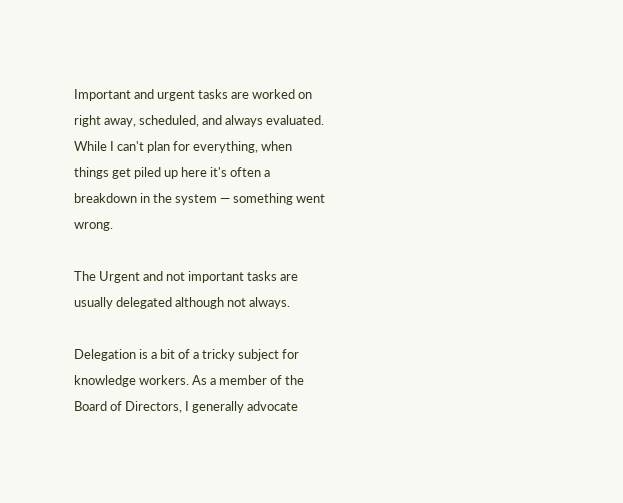Important and urgent tasks are worked on right away, scheduled, and always evaluated. While I can't plan for everything, when things get piled up here it's often a breakdown in the system — something went wrong.

The Urgent and not important tasks are usually delegated although not always.

Delegation is a bit of a tricky subject for knowledge workers. As a member of the Board of Directors, I generally advocate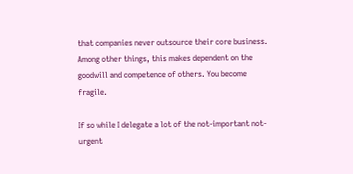that companies never outsource their core business. Among other things, this makes dependent on the goodwill and competence of others. You become fragile.

If so while I delegate a lot of the not-important not-urgent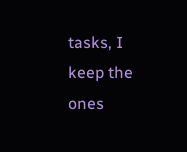tasks, I keep the ones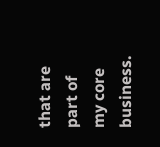that are part of my core business.